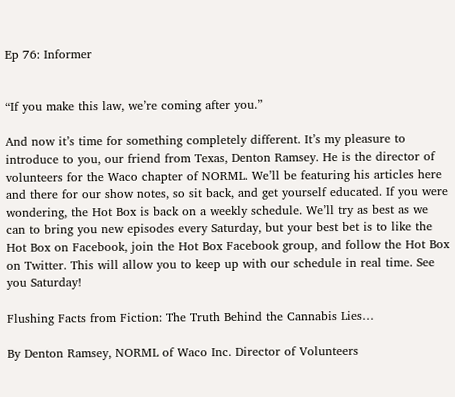Ep 76: Informer


“If you make this law, we’re coming after you.”

And now it’s time for something completely different. It’s my pleasure to introduce to you, our friend from Texas, Denton Ramsey. He is the director of volunteers for the Waco chapter of NORML. We’ll be featuring his articles here and there for our show notes, so sit back, and get yourself educated. If you were wondering, the Hot Box is back on a weekly schedule. We’ll try as best as we can to bring you new episodes every Saturday, but your best bet is to like the Hot Box on Facebook, join the Hot Box Facebook group, and follow the Hot Box on Twitter. This will allow you to keep up with our schedule in real time. See you Saturday!

Flushing Facts from Fiction: The Truth Behind the Cannabis Lies…

By Denton Ramsey, NORML of Waco Inc. Director of Volunteers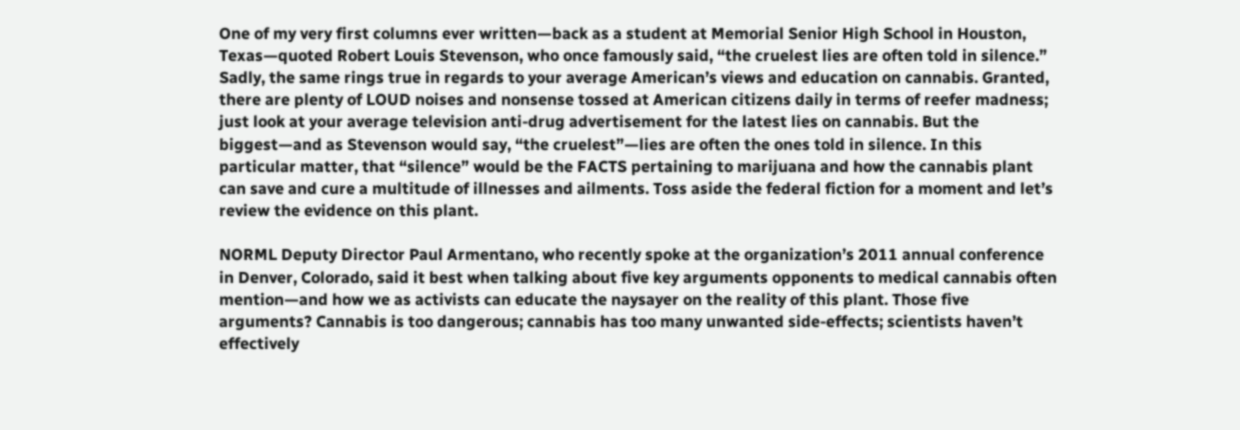One of my very first columns ever written—back as a student at Memorial Senior High School in Houston, Texas—quoted Robert Louis Stevenson, who once famously said, “the cruelest lies are often told in silence.” Sadly, the same rings true in regards to your average American’s views and education on cannabis. Granted, there are plenty of LOUD noises and nonsense tossed at American citizens daily in terms of reefer madness; just look at your average television anti-drug advertisement for the latest lies on cannabis. But the biggest—and as Stevenson would say, “the cruelest”—lies are often the ones told in silence. In this particular matter, that “silence” would be the FACTS pertaining to marijuana and how the cannabis plant can save and cure a multitude of illnesses and ailments. Toss aside the federal fiction for a moment and let’s review the evidence on this plant.

NORML Deputy Director Paul Armentano, who recently spoke at the organization’s 2011 annual conference in Denver, Colorado, said it best when talking about five key arguments opponents to medical cannabis often mention—and how we as activists can educate the naysayer on the reality of this plant. Those five arguments? Cannabis is too dangerous; cannabis has too many unwanted side-effects; scientists haven’t effectively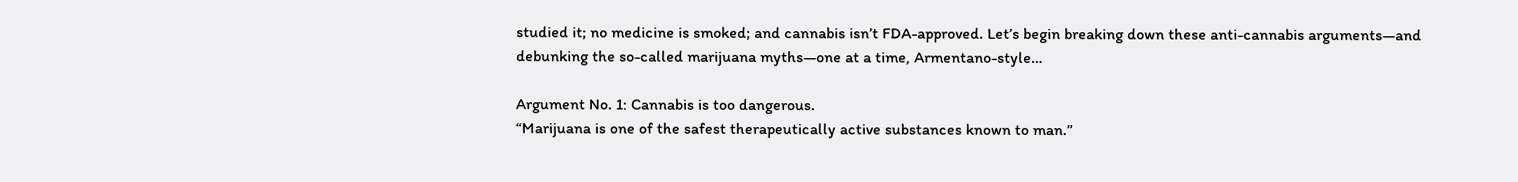studied it; no medicine is smoked; and cannabis isn’t FDA-approved. Let’s begin breaking down these anti-cannabis arguments—and debunking the so-called marijuana myths—one at a time, Armentano-style…

Argument No. 1: Cannabis is too dangerous.
“Marijuana is one of the safest therapeutically active substances known to man.”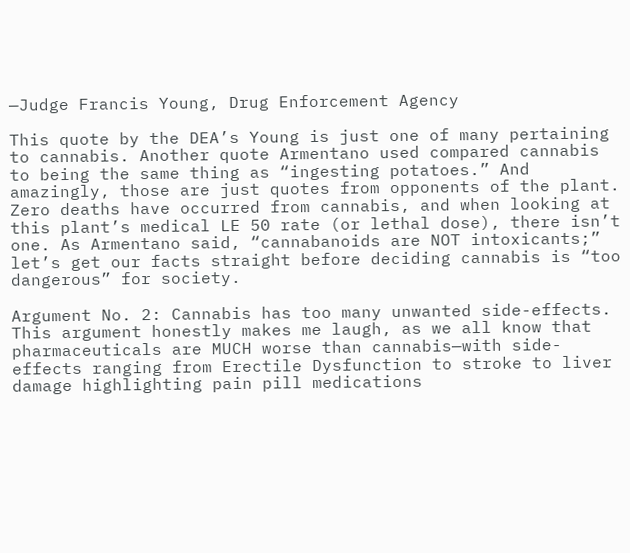—Judge Francis Young, Drug Enforcement Agency

This quote by the DEA’s Young is just one of many pertaining to cannabis. Another quote Armentano used compared cannabis to being the same thing as “ingesting potatoes.” And amazingly, those are just quotes from opponents of the plant. Zero deaths have occurred from cannabis, and when looking at this plant’s medical LE 50 rate (or lethal dose), there isn’t one. As Armentano said, “cannabanoids are NOT intoxicants;” let’s get our facts straight before deciding cannabis is “too dangerous” for society.

Argument No. 2: Cannabis has too many unwanted side-effects.
This argument honestly makes me laugh, as we all know that pharmaceuticals are MUCH worse than cannabis—with side-effects ranging from Erectile Dysfunction to stroke to liver damage highlighting pain pill medications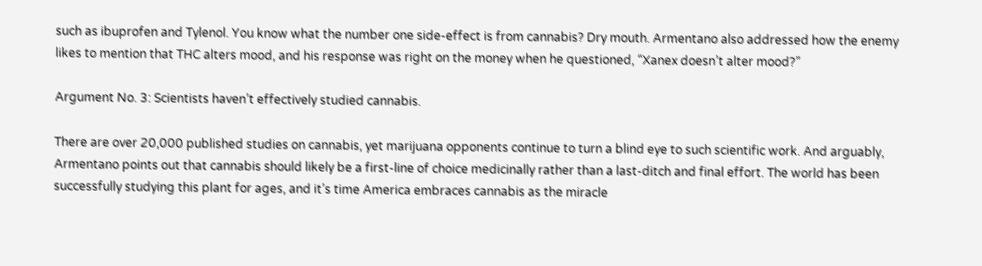such as ibuprofen and Tylenol. You know what the number one side-effect is from cannabis? Dry mouth. Armentano also addressed how the enemy likes to mention that THC alters mood, and his response was right on the money when he questioned, “Xanex doesn’t alter mood?”

Argument No. 3: Scientists haven’t effectively studied cannabis.

There are over 20,000 published studies on cannabis, yet marijuana opponents continue to turn a blind eye to such scientific work. And arguably, Armentano points out that cannabis should likely be a first-line of choice medicinally rather than a last-ditch and final effort. The world has been successfully studying this plant for ages, and it’s time America embraces cannabis as the miracle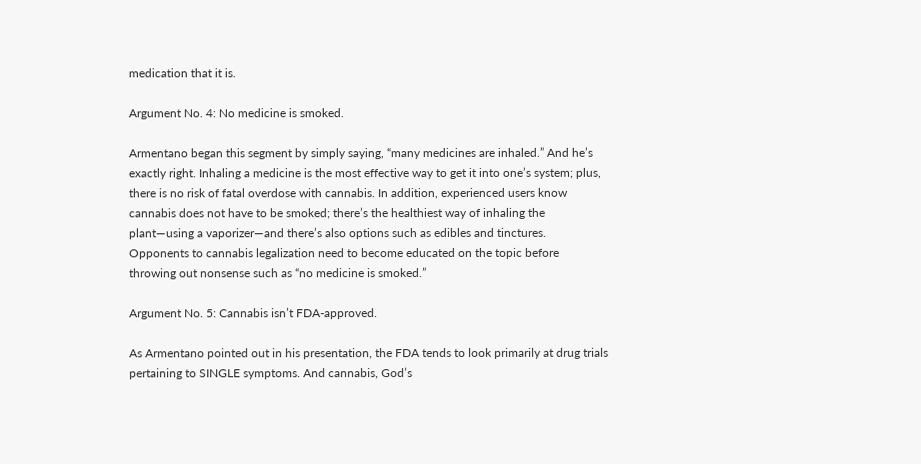medication that it is.

Argument No. 4: No medicine is smoked.

Armentano began this segment by simply saying, “many medicines are inhaled.” And he’s exactly right. Inhaling a medicine is the most effective way to get it into one’s system; plus, there is no risk of fatal overdose with cannabis. In addition, experienced users know cannabis does not have to be smoked; there’s the healthiest way of inhaling the plant—using a vaporizer—and there’s also options such as edibles and tinctures. Opponents to cannabis legalization need to become educated on the topic before throwing out nonsense such as “no medicine is smoked.”

Argument No. 5: Cannabis isn’t FDA-approved.

As Armentano pointed out in his presentation, the FDA tends to look primarily at drug trials pertaining to SINGLE symptoms. And cannabis, God’s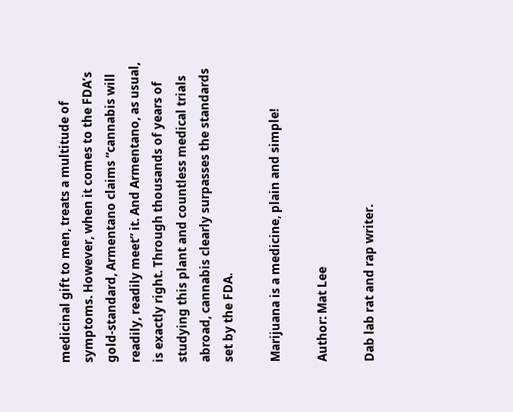medicinal gift to men, treats a multitude of symptoms. However, when it comes to the FDA’s gold-standard, Armentano claims “cannabis will readily, readily meet” it. And Armentano, as usual, is exactly right. Through thousands of years of studying this plant and countless medical trials abroad, cannabis clearly surpasses the standards set by the FDA.

Marijuana is a medicine, plain and simple!

Author: Mat Lee

Dab lab rat and rap writer.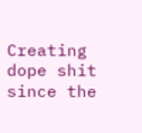Creating dope shit since the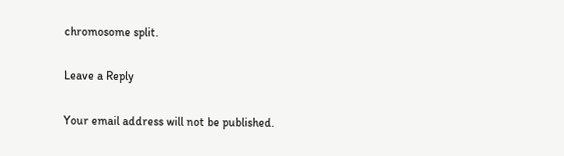chromosome split.

Leave a Reply

Your email address will not be published.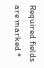Required fields are marked *